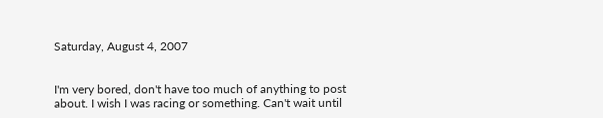Saturday, August 4, 2007


I'm very bored, don't have too much of anything to post about. I wish I was racing or something. Can't wait until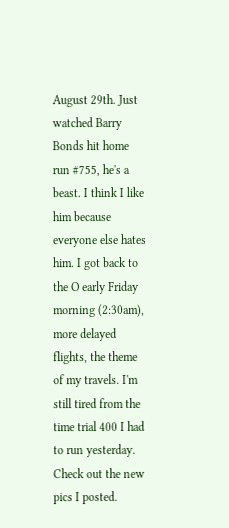August 29th. Just watched Barry Bonds hit home run #755, he's a beast. I think I like him because everyone else hates him. I got back to the O early Friday morning (2:30am), more delayed flights, the theme of my travels. I'm still tired from the time trial 400 I had to run yesterday. Check out the new pics I posted.